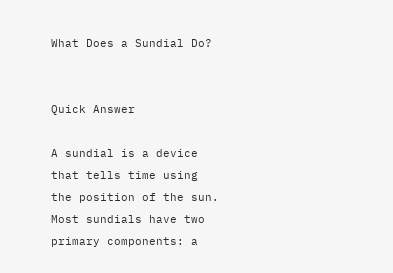What Does a Sundial Do?


Quick Answer

A sundial is a device that tells time using the position of the sun. Most sundials have two primary components: a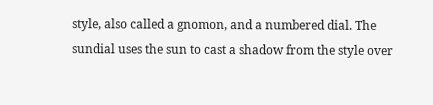style, also called a gnomon, and a numbered dial. The sundial uses the sun to cast a shadow from the style over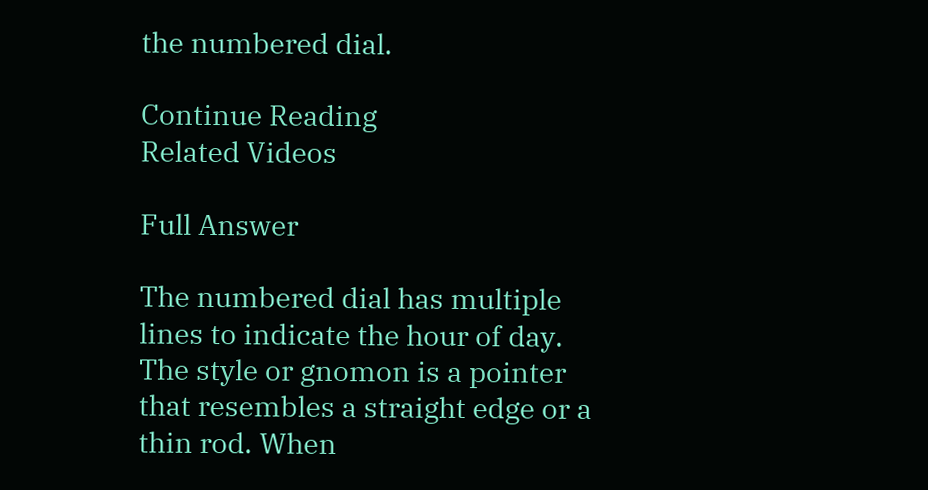the numbered dial.

Continue Reading
Related Videos

Full Answer

The numbered dial has multiple lines to indicate the hour of day. The style or gnomon is a pointer that resembles a straight edge or a thin rod. When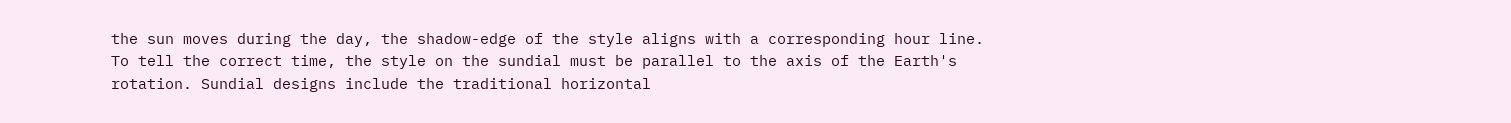the sun moves during the day, the shadow-edge of the style aligns with a corresponding hour line. To tell the correct time, the style on the sundial must be parallel to the axis of the Earth's rotation. Sundial designs include the traditional horizontal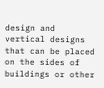design and vertical designs that can be placed on the sides of buildings or other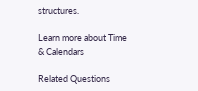structures.

Learn more about Time & Calendars

Related Questions